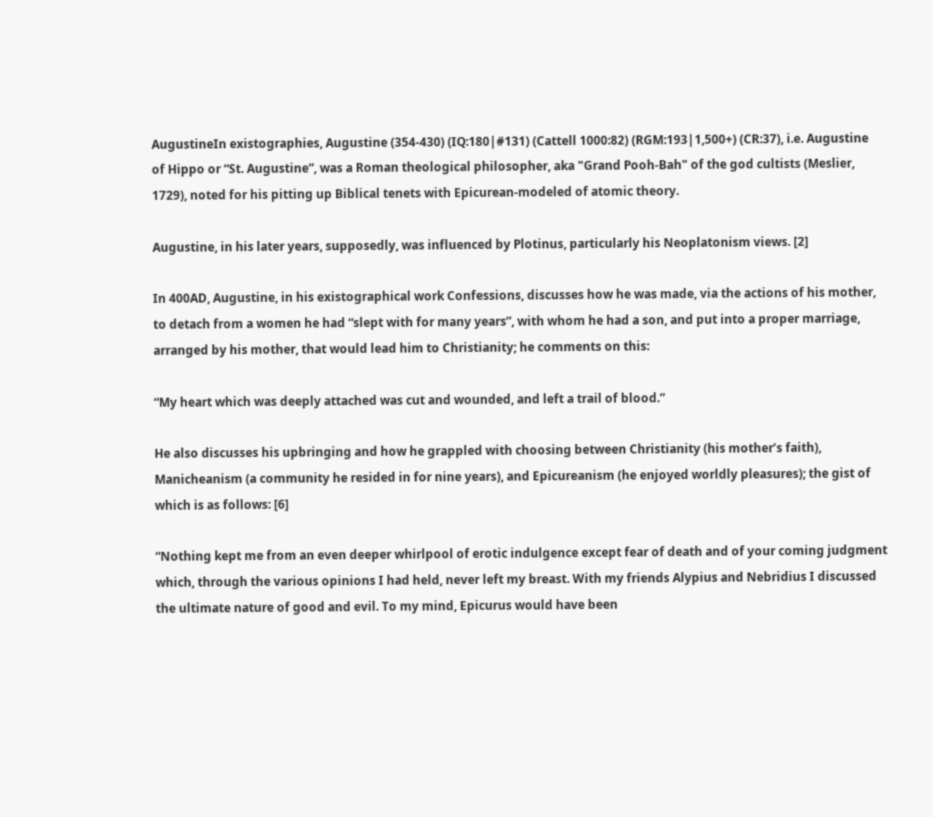AugustineIn existographies, Augustine (354-430) (IQ:180|#131) (Cattell 1000:82) (RGM:193|1,500+) (CR:37), i.e. Augustine of Hippo or “St. Augustine”, was a Roman theological philosopher, aka "Grand Pooh-Bah" of the god cultists (Meslier, 1729), noted for his pitting up Biblical tenets with Epicurean-modeled of atomic theory.

Augustine, in his later years, supposedly, was influenced by Plotinus, particularly his Neoplatonism views. [2]

In 400AD, Augustine, in his existographical work Confessions, discusses how he was made, via the actions of his mother, to detach from a women he had “slept with for many years”, with whom he had a son, and put into a proper marriage, arranged by his mother, that would lead him to Christianity; he comments on this:

“My heart which was deeply attached was cut and wounded, and left a trail of blood.”

He also discusses his upbringing and how he grappled with choosing between Christianity (his mother’s faith), Manicheanism (a community he resided in for nine years), and Epicureanism (he enjoyed worldly pleasures); the gist of which is as follows: [6]

“Nothing kept me from an even deeper whirlpool of erotic indulgence except fear of death and of your coming judgment which, through the various opinions I had held, never left my breast. With my friends Alypius and Nebridius I discussed the ultimate nature of good and evil. To my mind, Epicurus would have been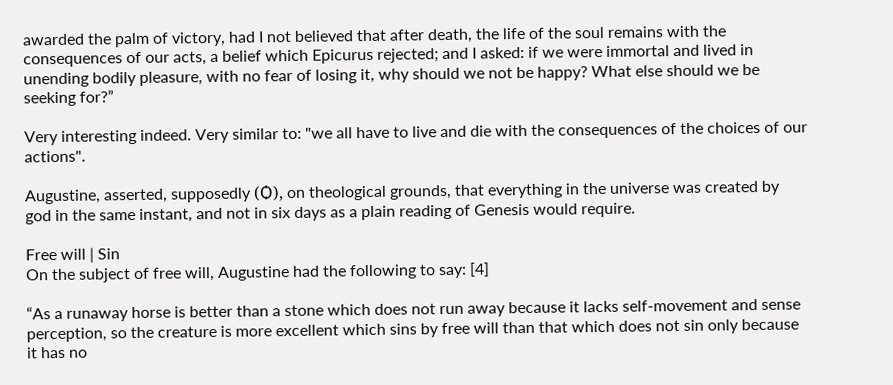awarded the palm of victory, had I not believed that after death, the life of the soul remains with the consequences of our acts, a belief which Epicurus rejected; and I asked: if we were immortal and lived in unending bodily pleasure, with no fear of losing it, why should we not be happy? What else should we be seeking for?”

Very interesting indeed. Very similar to: "we all have to live and die with the consequences of the choices of our actions".

Augustine, asserted, supposedly (Ѻ), on theological grounds, that everything in the universe was created by god in the same instant, and not in six days as a plain reading of Genesis would require.

Free will | Sin
On the subject of free will, Augustine had the following to say: [4]

“As a runaway horse is better than a stone which does not run away because it lacks self-movement and sense perception, so the creature is more excellent which sins by free will than that which does not sin only because it has no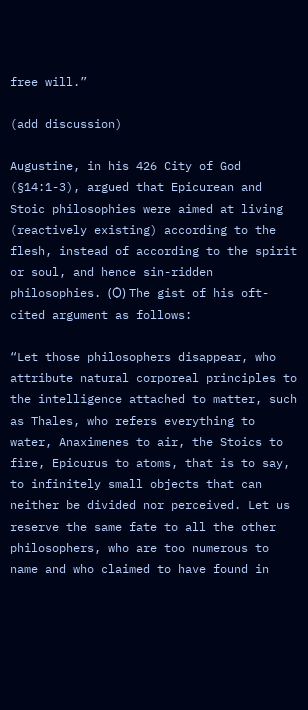free will.”

(add discussion)

Augustine, in his 426 City of God (§14:1-3), argued that Epicurean and Stoic philosophies were aimed at living (reactively existing) according to the flesh, instead of according to the spirit or soul, and hence sin-ridden philosophies. (Ѻ) The gist of his oft-cited argument as follows:

“Let those philosophers disappear, who attribute natural corporeal principles to the intelligence attached to matter, such as Thales, who refers everything to water, Anaximenes to air, the Stoics to fire, Epicurus to atoms, that is to say, to infinitely small objects that can neither be divided nor perceived. Let us reserve the same fate to all the other philosophers, who are too numerous to name and who claimed to have found in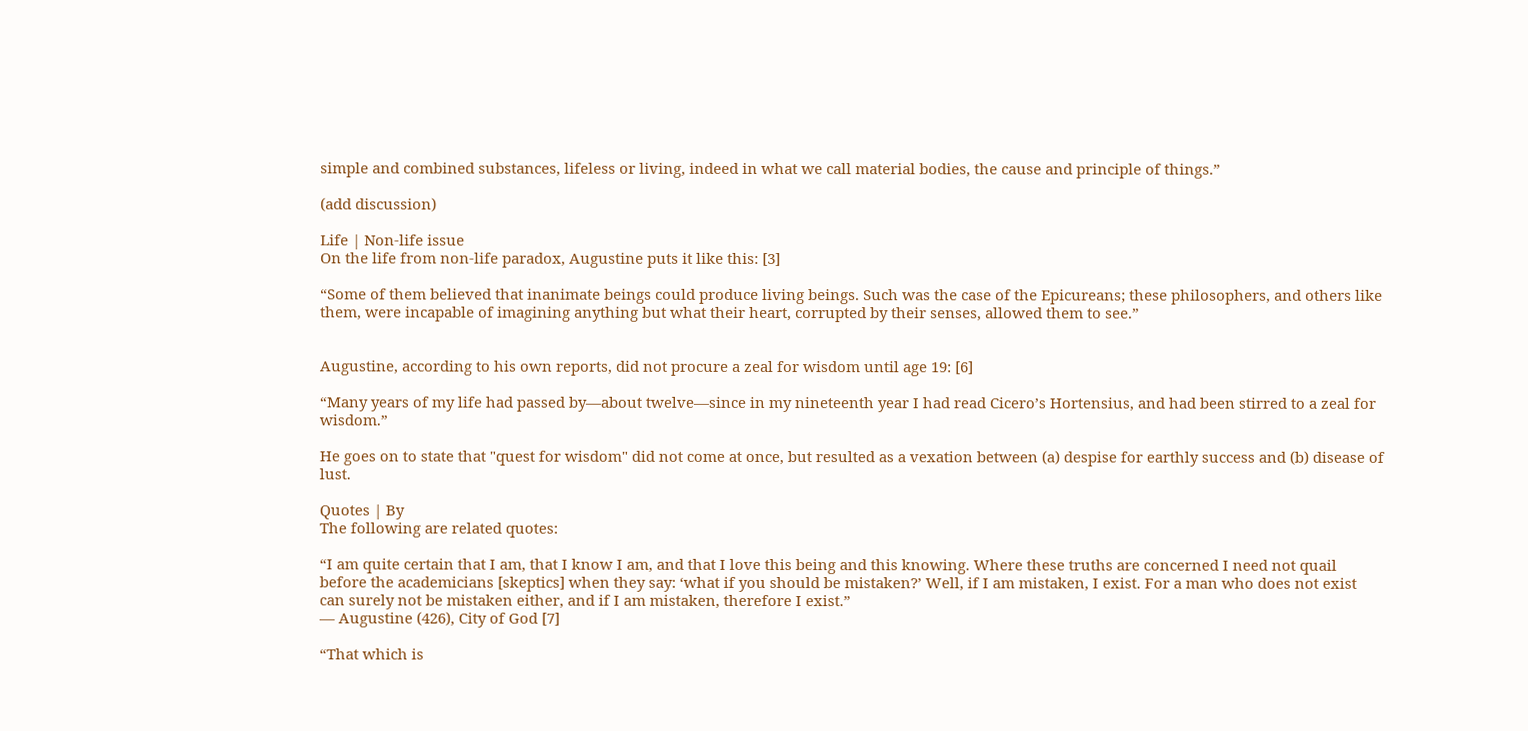simple and combined substances, lifeless or living, indeed in what we call material bodies, the cause and principle of things.”

(add discussion)

Life | Non-life issue
On the life from non-life paradox, Augustine puts it like this: [3]

“Some of them believed that inanimate beings could produce living beings. Such was the case of the Epicureans; these philosophers, and others like them, were incapable of imagining anything but what their heart, corrupted by their senses, allowed them to see.”


Augustine, according to his own reports, did not procure a zeal for wisdom until age 19: [6]

“Many years of my life had passed by—about twelve—since in my nineteenth year I had read Cicero’s Hortensius, and had been stirred to a zeal for wisdom.”

He goes on to state that "quest for wisdom" did not come at once, but resulted as a vexation between (a) despise for earthly success and (b) disease of lust.

Quotes | By
The following are related quotes:

“I am quite certain that I am, that I know I am, and that I love this being and this knowing. Where these truths are concerned I need not quail before the academicians [skeptics] when they say: ‘what if you should be mistaken?’ Well, if I am mistaken, I exist. For a man who does not exist can surely not be mistaken either, and if I am mistaken, therefore I exist.”
— Augustine (426), City of God [7]

“That which is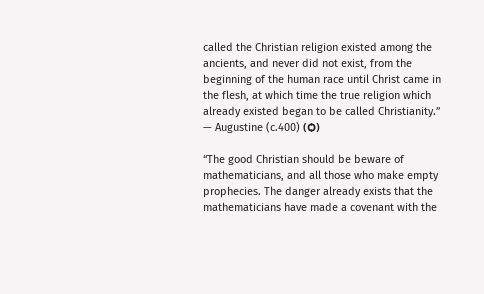called the Christian religion existed among the ancients, and never did not exist, from the beginning of the human race until Christ came in the flesh, at which time the true religion which already existed began to be called Christianity.”
— Augustine (c.400) (Ѻ)

“The good Christian should be beware of mathematicians, and all those who make empty prophecies. The danger already exists that the mathematicians have made a covenant with the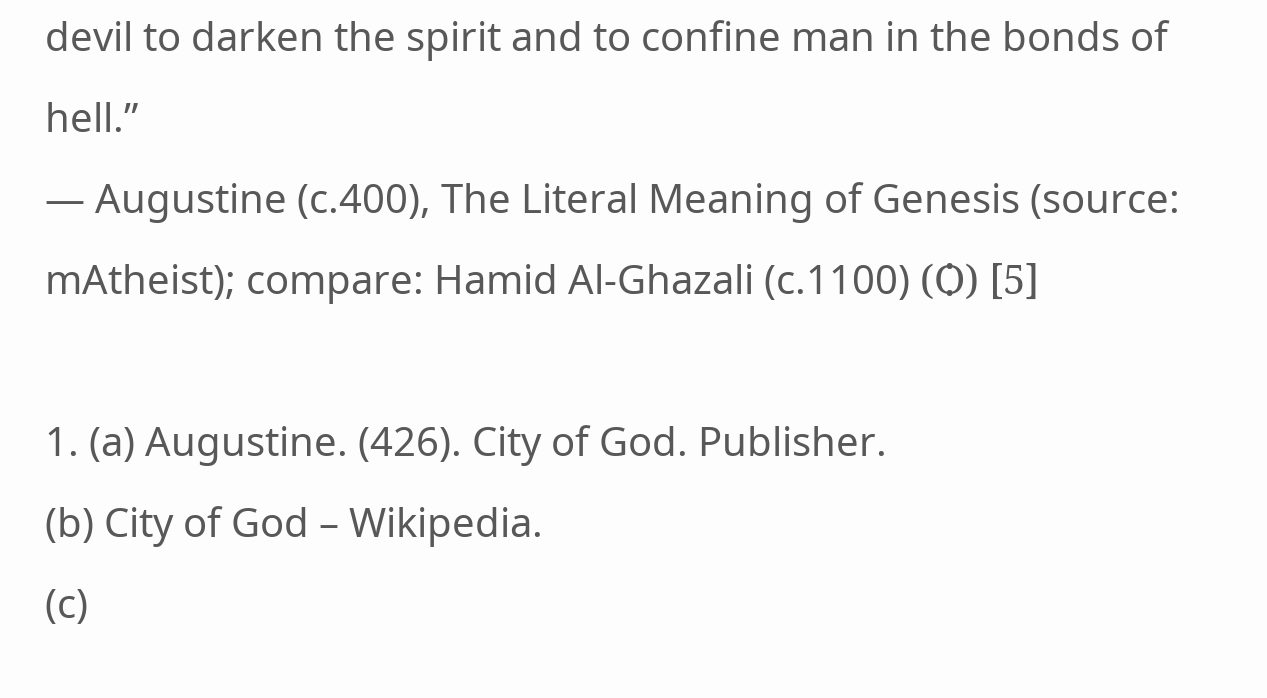devil to darken the spirit and to confine man in the bonds of hell.”
— Augustine (c.400), The Literal Meaning of Genesis (source: mAtheist); compare: Hamid Al-Ghazali (c.1100) (Ѻ) [5]

1. (a) Augustine. (426). City of God. Publisher.
(b) City of God – Wikipedia.
(c)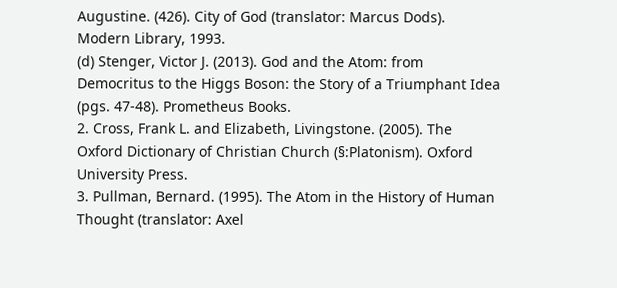Augustine. (426). City of God (translator: Marcus Dods). Modern Library, 1993.
(d) Stenger, Victor J. (2013). God and the Atom: from Democritus to the Higgs Boson: the Story of a Triumphant Idea (pgs. 47-48). Prometheus Books.
2. Cross, Frank L. and Elizabeth, Livingstone. (2005). The Oxford Dictionary of Christian Church (§:Platonism). Oxford University Press.
3. Pullman, Bernard. (1995). The Atom in the History of Human Thought (translator: Axel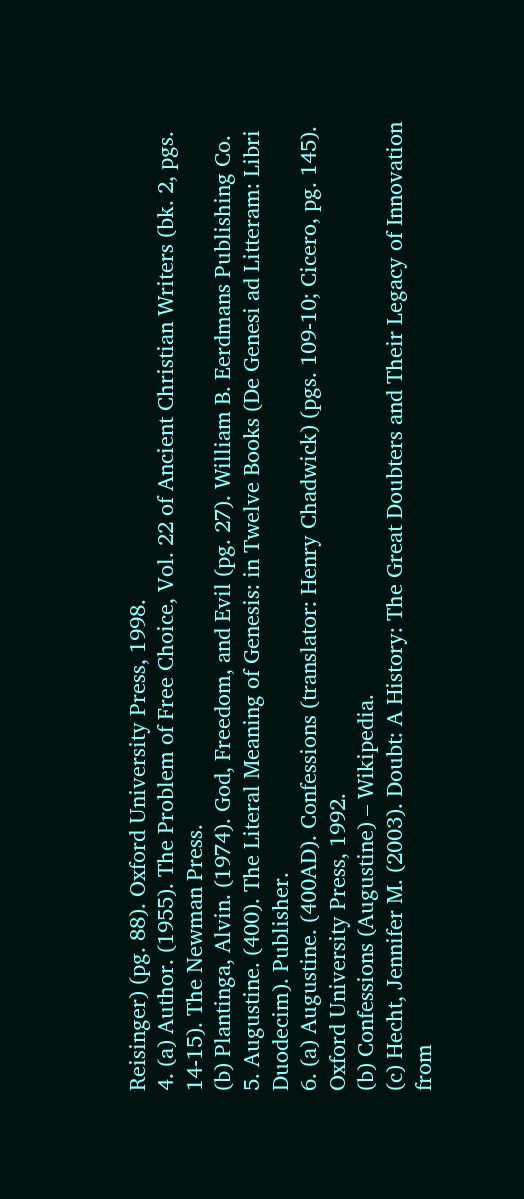Reisinger) (pg. 88). Oxford University Press, 1998.
4. (a) Author. (1955). The Problem of Free Choice, Vol. 22 of Ancient Christian Writers (bk. 2, pgs. 14-15). The Newman Press.
(b) Plantinga, Alvin. (1974). God, Freedom, and Evil (pg. 27). William B. Eerdmans Publishing Co.
5. Augustine. (400). The Literal Meaning of Genesis: in Twelve Books (De Genesi ad Litteram: Libri Duodecim). Publisher.
6. (a) Augustine. (400AD). Confessions (translator: Henry Chadwick) (pgs. 109-10; Cicero, pg. 145). Oxford University Press, 1992.
(b) Confessions (Augustine) – Wikipedia.
(c) Hecht, Jennifer M. (2003). Doubt: A History: The Great Doubters and Their Legacy of Innovation from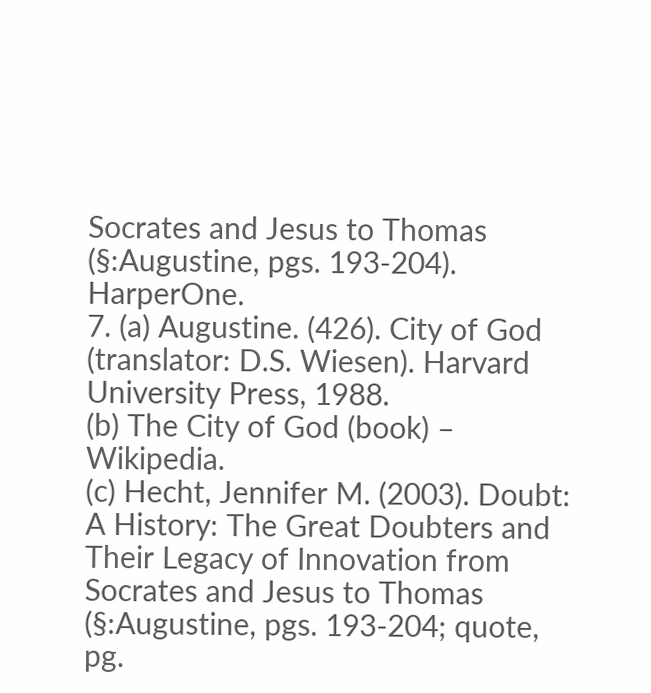Socrates and Jesus to Thomas (§:Augustine, pgs. 193-204). HarperOne.
7. (a) Augustine. (426). City of God (translator: D.S. Wiesen). Harvard University Press, 1988.
(b) The City of God (book) – Wikipedia.
(c) Hecht, Jennifer M. (2003). Doubt: A History: The Great Doubters and Their Legacy of Innovation from Socrates and Jesus to Thomas (§:Augustine, pgs. 193-204; quote, pg.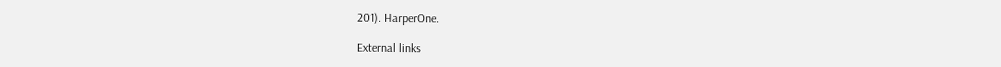201). HarperOne.

External links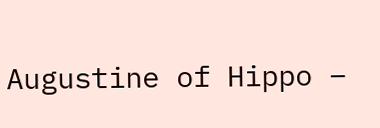Augustine of Hippo –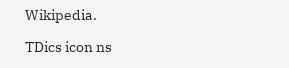Wikipedia.

TDics icon ns